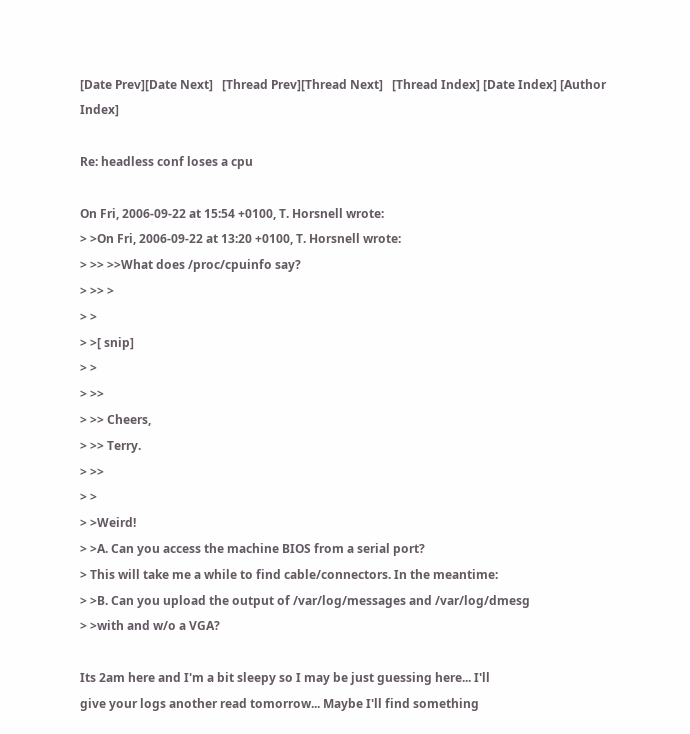[Date Prev][Date Next]   [Thread Prev][Thread Next]   [Thread Index] [Date Index] [Author Index]

Re: headless conf loses a cpu

On Fri, 2006-09-22 at 15:54 +0100, T. Horsnell wrote:
> >On Fri, 2006-09-22 at 13:20 +0100, T. Horsnell wrote:
> >> >>What does /proc/cpuinfo say?
> >> >
> >
> >[ snip]
> >
> >>
> >> Cheers,
> >> Terry.
> >>
> >
> >Weird!
> >A. Can you access the machine BIOS from a serial port?
> This will take me a while to find cable/connectors. In the meantime:
> >B. Can you upload the output of /var/log/messages and /var/log/dmesg
> >with and w/o a VGA?

Its 2am here and I'm a bit sleepy so I may be just guessing here... I'll
give your logs another read tomorrow... Maybe I'll find something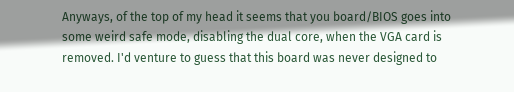Anyways, of the top of my head it seems that you board/BIOS goes into
some weird safe mode, disabling the dual core, when the VGA card is
removed. I'd venture to guess that this board was never designed to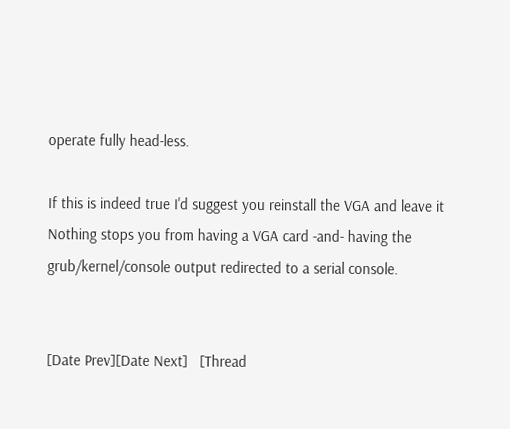operate fully head-less.

If this is indeed true I'd suggest you reinstall the VGA and leave it
Nothing stops you from having a VGA card -and- having the
grub/kernel/console output redirected to a serial console.


[Date Prev][Date Next]   [Thread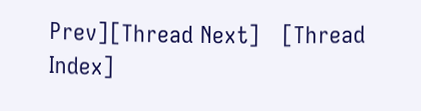Prev][Thread Next]   [Thread Index]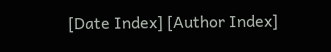[Date Index] [Author Index]